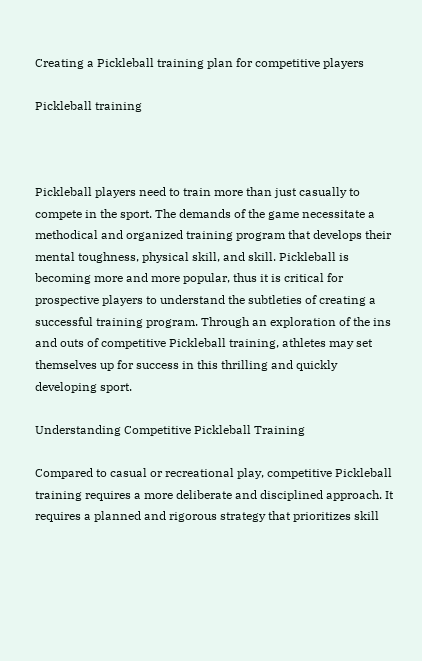Creating a Pickleball training plan for competitive players

Pickleball training



Pickleball players need to train more than just casually to compete in the sport. The demands of the game necessitate a methodical and organized training program that develops their mental toughness, physical skill, and skill. Pickleball is becoming more and more popular, thus it is critical for prospective players to understand the subtleties of creating a successful training program. Through an exploration of the ins and outs of competitive Pickleball training, athletes may set themselves up for success in this thrilling and quickly developing sport.

Understanding Competitive Pickleball Training

Compared to casual or recreational play, competitive Pickleball training requires a more deliberate and disciplined approach. It requires a planned and rigorous strategy that prioritizes skill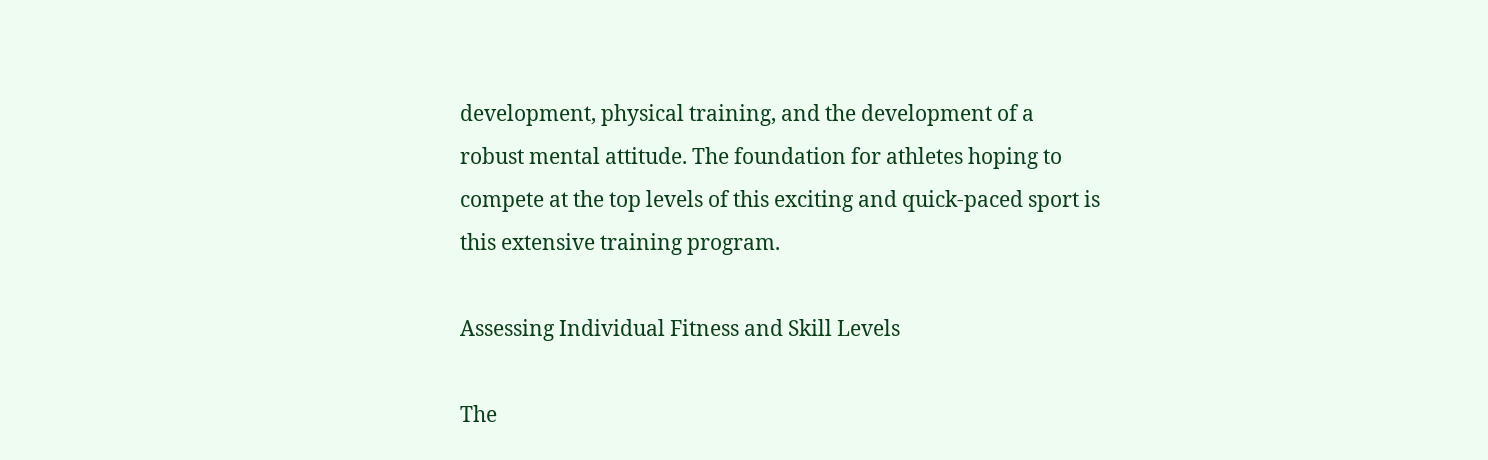development, physical training, and the development of a robust mental attitude. The foundation for athletes hoping to compete at the top levels of this exciting and quick-paced sport is this extensive training program.

Assessing Individual Fitness and Skill Levels

The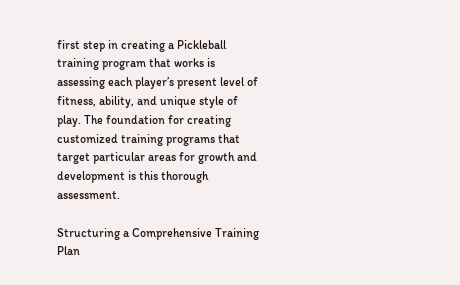first step in creating a Pickleball training program that works is assessing each player’s present level of fitness, ability, and unique style of play. The foundation for creating customized training programs that target particular areas for growth and development is this thorough assessment.

Structuring a Comprehensive Training Plan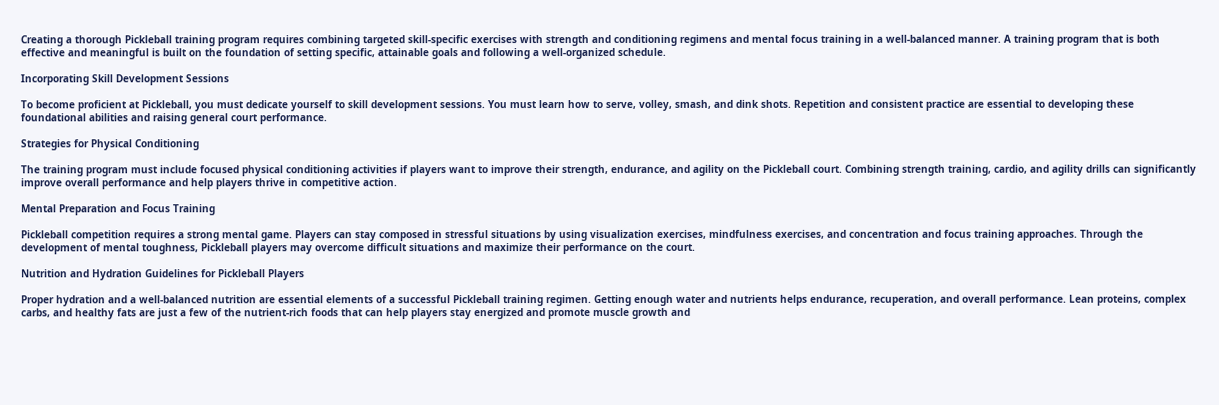Creating a thorough Pickleball training program requires combining targeted skill-specific exercises with strength and conditioning regimens and mental focus training in a well-balanced manner. A training program that is both effective and meaningful is built on the foundation of setting specific, attainable goals and following a well-organized schedule.

Incorporating Skill Development Sessions

To become proficient at Pickleball, you must dedicate yourself to skill development sessions. You must learn how to serve, volley, smash, and dink shots. Repetition and consistent practice are essential to developing these foundational abilities and raising general court performance.

Strategies for Physical Conditioning

The training program must include focused physical conditioning activities if players want to improve their strength, endurance, and agility on the Pickleball court. Combining strength training, cardio, and agility drills can significantly improve overall performance and help players thrive in competitive action.

Mental Preparation and Focus Training

Pickleball competition requires a strong mental game. Players can stay composed in stressful situations by using visualization exercises, mindfulness exercises, and concentration and focus training approaches. Through the development of mental toughness, Pickleball players may overcome difficult situations and maximize their performance on the court.

Nutrition and Hydration Guidelines for Pickleball Players

Proper hydration and a well-balanced nutrition are essential elements of a successful Pickleball training regimen. Getting enough water and nutrients helps endurance, recuperation, and overall performance. Lean proteins, complex carbs, and healthy fats are just a few of the nutrient-rich foods that can help players stay energized and promote muscle growth and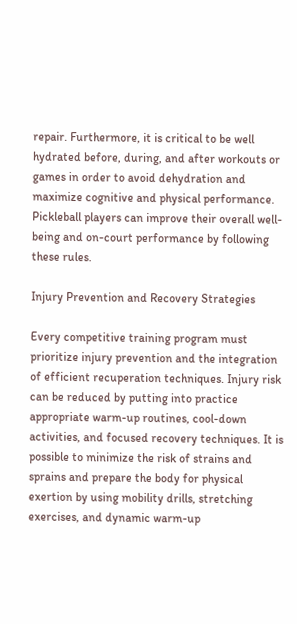repair. Furthermore, it is critical to be well hydrated before, during, and after workouts or games in order to avoid dehydration and maximize cognitive and physical performance. Pickleball players can improve their overall well-being and on-court performance by following these rules.

Injury Prevention and Recovery Strategies

Every competitive training program must prioritize injury prevention and the integration of efficient recuperation techniques. Injury risk can be reduced by putting into practice appropriate warm-up routines, cool-down activities, and focused recovery techniques. It is possible to minimize the risk of strains and sprains and prepare the body for physical exertion by using mobility drills, stretching exercises, and dynamic warm-up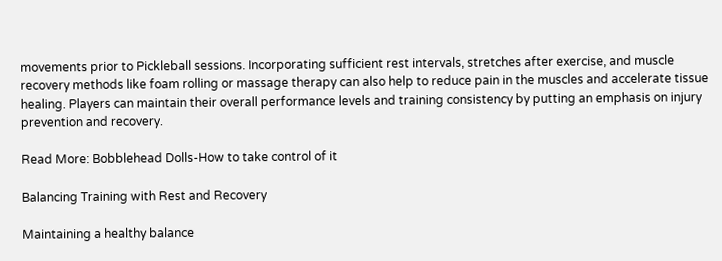movements prior to Pickleball sessions. Incorporating sufficient rest intervals, stretches after exercise, and muscle recovery methods like foam rolling or massage therapy can also help to reduce pain in the muscles and accelerate tissue healing. Players can maintain their overall performance levels and training consistency by putting an emphasis on injury prevention and recovery.

Read More: Bobblehead Dolls-How to take control of it

Balancing Training with Rest and Recovery

Maintaining a healthy balance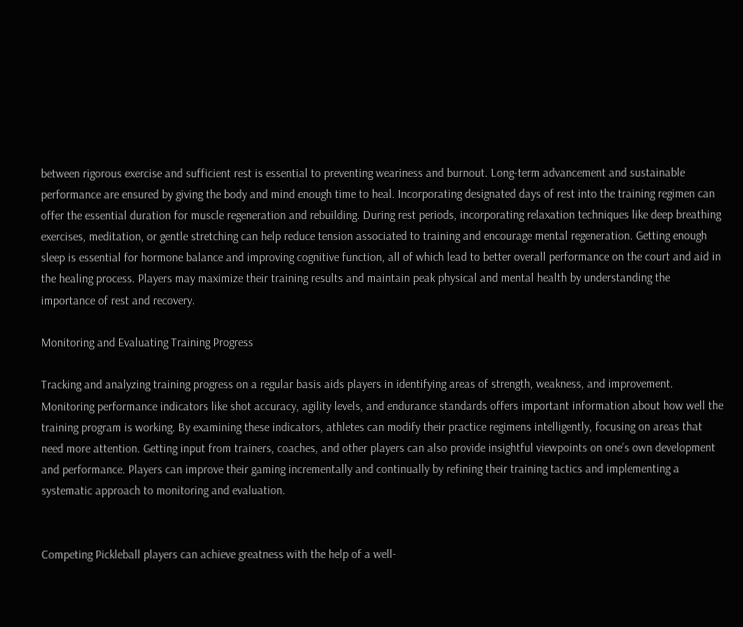between rigorous exercise and sufficient rest is essential to preventing weariness and burnout. Long-term advancement and sustainable performance are ensured by giving the body and mind enough time to heal. Incorporating designated days of rest into the training regimen can offer the essential duration for muscle regeneration and rebuilding. During rest periods, incorporating relaxation techniques like deep breathing exercises, meditation, or gentle stretching can help reduce tension associated to training and encourage mental regeneration. Getting enough sleep is essential for hormone balance and improving cognitive function, all of which lead to better overall performance on the court and aid in the healing process. Players may maximize their training results and maintain peak physical and mental health by understanding the importance of rest and recovery.

Monitoring and Evaluating Training Progress

Tracking and analyzing training progress on a regular basis aids players in identifying areas of strength, weakness, and improvement. Monitoring performance indicators like shot accuracy, agility levels, and endurance standards offers important information about how well the training program is working. By examining these indicators, athletes can modify their practice regimens intelligently, focusing on areas that need more attention. Getting input from trainers, coaches, and other players can also provide insightful viewpoints on one’s own development and performance. Players can improve their gaming incrementally and continually by refining their training tactics and implementing a systematic approach to monitoring and evaluation.


Competing Pickleball players can achieve greatness with the help of a well-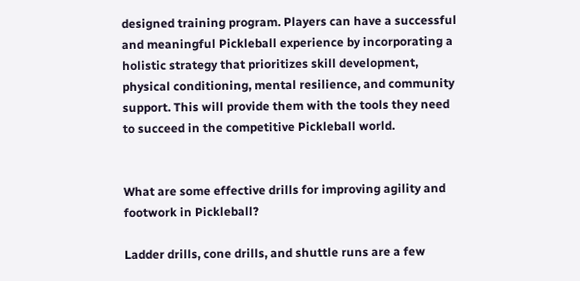designed training program. Players can have a successful and meaningful Pickleball experience by incorporating a holistic strategy that prioritizes skill development, physical conditioning, mental resilience, and community support. This will provide them with the tools they need to succeed in the competitive Pickleball world.


What are some effective drills for improving agility and footwork in Pickleball?

Ladder drills, cone drills, and shuttle runs are a few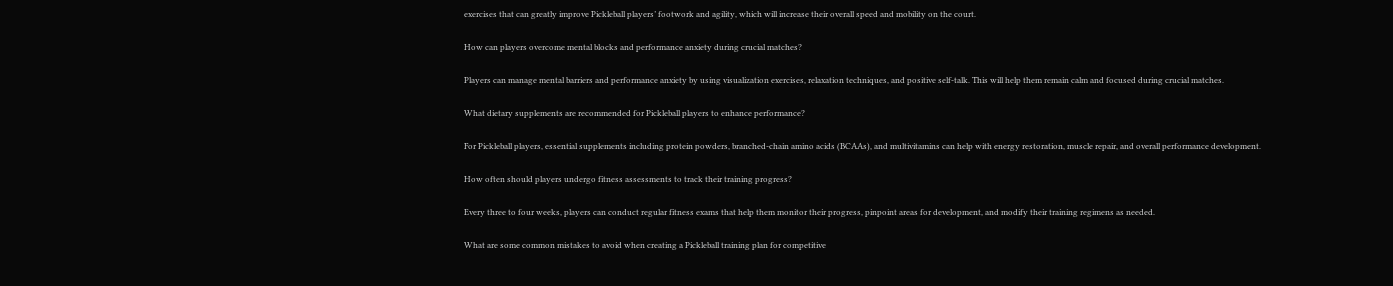exercises that can greatly improve Pickleball players’ footwork and agility, which will increase their overall speed and mobility on the court.

How can players overcome mental blocks and performance anxiety during crucial matches?

Players can manage mental barriers and performance anxiety by using visualization exercises, relaxation techniques, and positive self-talk. This will help them remain calm and focused during crucial matches.

What dietary supplements are recommended for Pickleball players to enhance performance?

For Pickleball players, essential supplements including protein powders, branched-chain amino acids (BCAAs), and multivitamins can help with energy restoration, muscle repair, and overall performance development.

How often should players undergo fitness assessments to track their training progress?

Every three to four weeks, players can conduct regular fitness exams that help them monitor their progress, pinpoint areas for development, and modify their training regimens as needed.

What are some common mistakes to avoid when creating a Pickleball training plan for competitive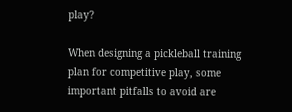play?

When designing a pickleball training plan for competitive play, some important pitfalls to avoid are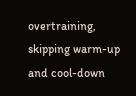overtraining, skipping warm-up and cool-down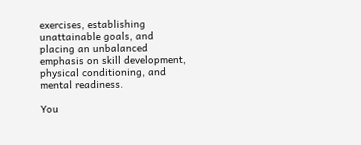exercises, establishing unattainable goals, and placing an unbalanced emphasis on skill development, physical conditioning, and mental readiness.

You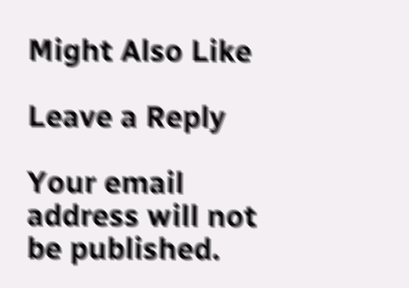Might Also Like

Leave a Reply

Your email address will not be published.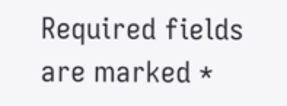Required fields are marked *